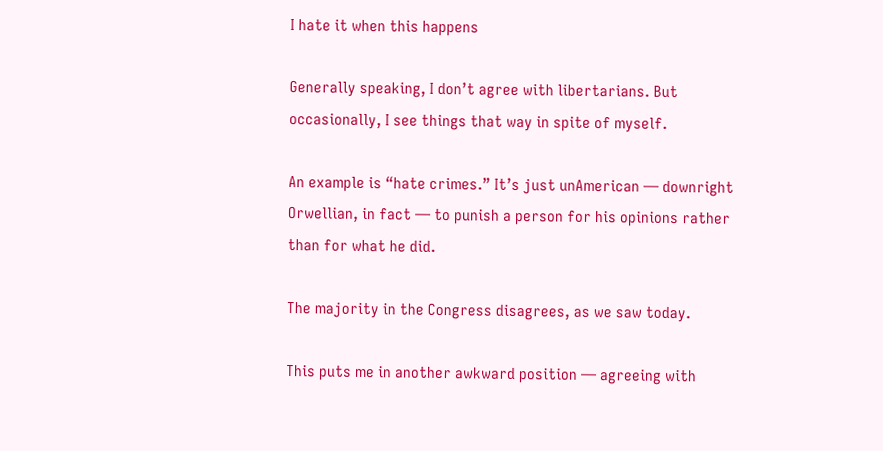I hate it when this happens

Generally speaking, I don’t agree with libertarians. But occasionally, I see things that way in spite of myself.

An example is “hate crimes.” It’s just unAmerican — downright Orwellian, in fact — to punish a person for his opinions rather than for what he did.

The majority in the Congress disagrees, as we saw today.

This puts me in another awkward position — agreeing with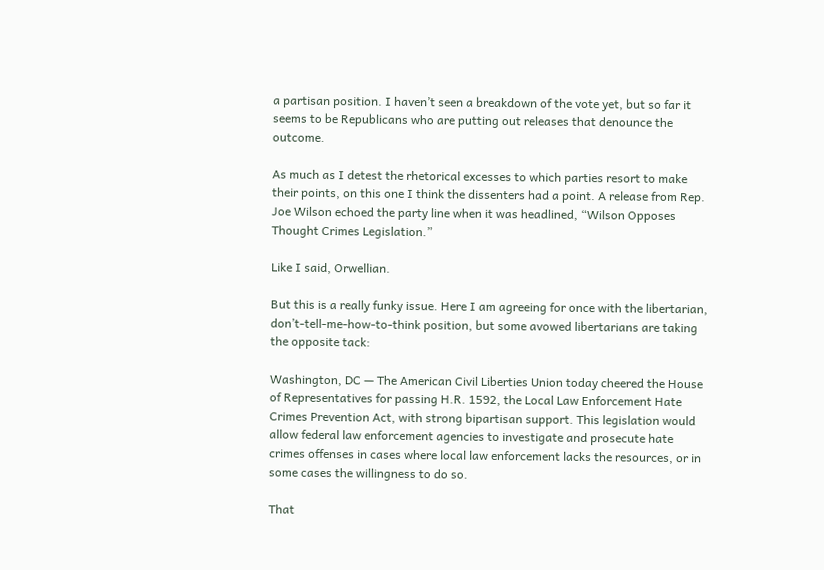a partisan position. I haven’t seen a breakdown of the vote yet, but so far it seems to be Republicans who are putting out releases that denounce the outcome.

As much as I detest the rhetorical excesses to which parties resort to make their points, on this one I think the dissenters had a point. A release from Rep. Joe Wilson echoed the party line when it was headlined, “Wilson Opposes Thought Crimes Legislation.”

Like I said, Orwellian.

But this is a really funky issue. Here I am agreeing for once with the libertarian, don’t-tell-me-how-to-think position, but some avowed libertarians are taking the opposite tack:

Washington, DC — The American Civil Liberties Union today cheered the House of Representatives for passing H.R. 1592, the Local Law Enforcement Hate Crimes Prevention Act, with strong bipartisan support. This legislation would allow federal law enforcement agencies to investigate and prosecute hate crimes offenses in cases where local law enforcement lacks the resources, or in some cases the willingness to do so.

That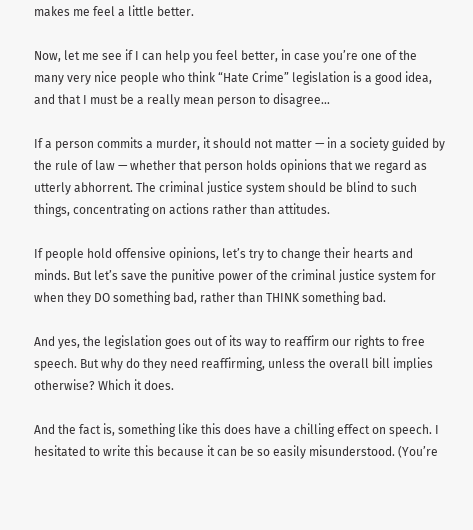makes me feel a little better.

Now, let me see if I can help you feel better, in case you’re one of the many very nice people who think “Hate Crime” legislation is a good idea, and that I must be a really mean person to disagree…

If a person commits a murder, it should not matter — in a society guided by the rule of law — whether that person holds opinions that we regard as utterly abhorrent. The criminal justice system should be blind to such things, concentrating on actions rather than attitudes.

If people hold offensive opinions, let’s try to change their hearts and minds. But let’s save the punitive power of the criminal justice system for when they DO something bad, rather than THINK something bad.

And yes, the legislation goes out of its way to reaffirm our rights to free speech. But why do they need reaffirming, unless the overall bill implies otherwise? Which it does.

And the fact is, something like this does have a chilling effect on speech. I hesitated to write this because it can be so easily misunderstood. (You’re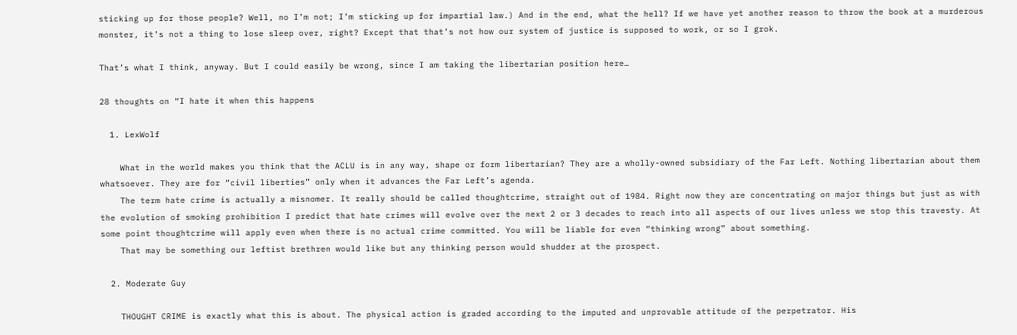sticking up for those people? Well, no I’m not; I’m sticking up for impartial law.) And in the end, what the hell? If we have yet another reason to throw the book at a murderous monster, it’s not a thing to lose sleep over, right? Except that that’s not how our system of justice is supposed to work, or so I grok.

That’s what I think, anyway. But I could easily be wrong, since I am taking the libertarian position here…

28 thoughts on “I hate it when this happens

  1. LexWolf

    What in the world makes you think that the ACLU is in any way, shape or form libertarian? They are a wholly-owned subsidiary of the Far Left. Nothing libertarian about them whatsoever. They are for “civil liberties” only when it advances the Far Left’s agenda.
    The term hate crime is actually a misnomer. It really should be called thoughtcrime, straight out of 1984. Right now they are concentrating on major things but just as with the evolution of smoking prohibition I predict that hate crimes will evolve over the next 2 or 3 decades to reach into all aspects of our lives unless we stop this travesty. At some point thoughtcrime will apply even when there is no actual crime committed. You will be liable for even “thinking wrong” about something.
    That may be something our leftist brethren would like but any thinking person would shudder at the prospect.

  2. Moderate Guy

    THOUGHT CRIME is exactly what this is about. The physical action is graded according to the imputed and unprovable attitude of the perpetrator. His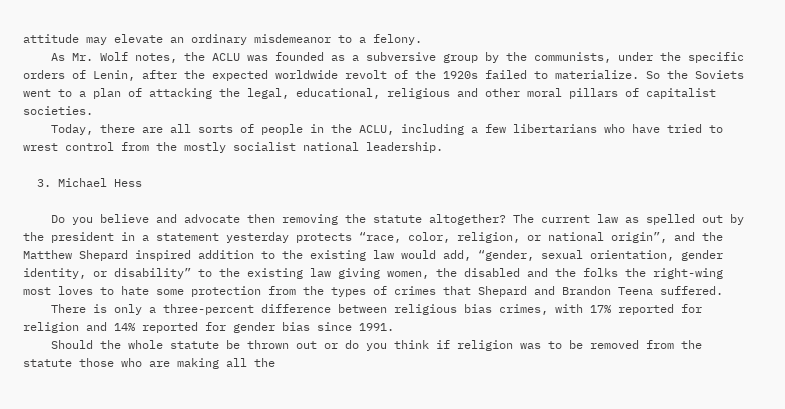attitude may elevate an ordinary misdemeanor to a felony.
    As Mr. Wolf notes, the ACLU was founded as a subversive group by the communists, under the specific orders of Lenin, after the expected worldwide revolt of the 1920s failed to materialize. So the Soviets went to a plan of attacking the legal, educational, religious and other moral pillars of capitalist societies.
    Today, there are all sorts of people in the ACLU, including a few libertarians who have tried to wrest control from the mostly socialist national leadership.

  3. Michael Hess

    Do you believe and advocate then removing the statute altogether? The current law as spelled out by the president in a statement yesterday protects “race, color, religion, or national origin”, and the Matthew Shepard inspired addition to the existing law would add, “gender, sexual orientation, gender identity, or disability” to the existing law giving women, the disabled and the folks the right-wing most loves to hate some protection from the types of crimes that Shepard and Brandon Teena suffered.
    There is only a three-percent difference between religious bias crimes, with 17% reported for religion and 14% reported for gender bias since 1991.
    Should the whole statute be thrown out or do you think if religion was to be removed from the statute those who are making all the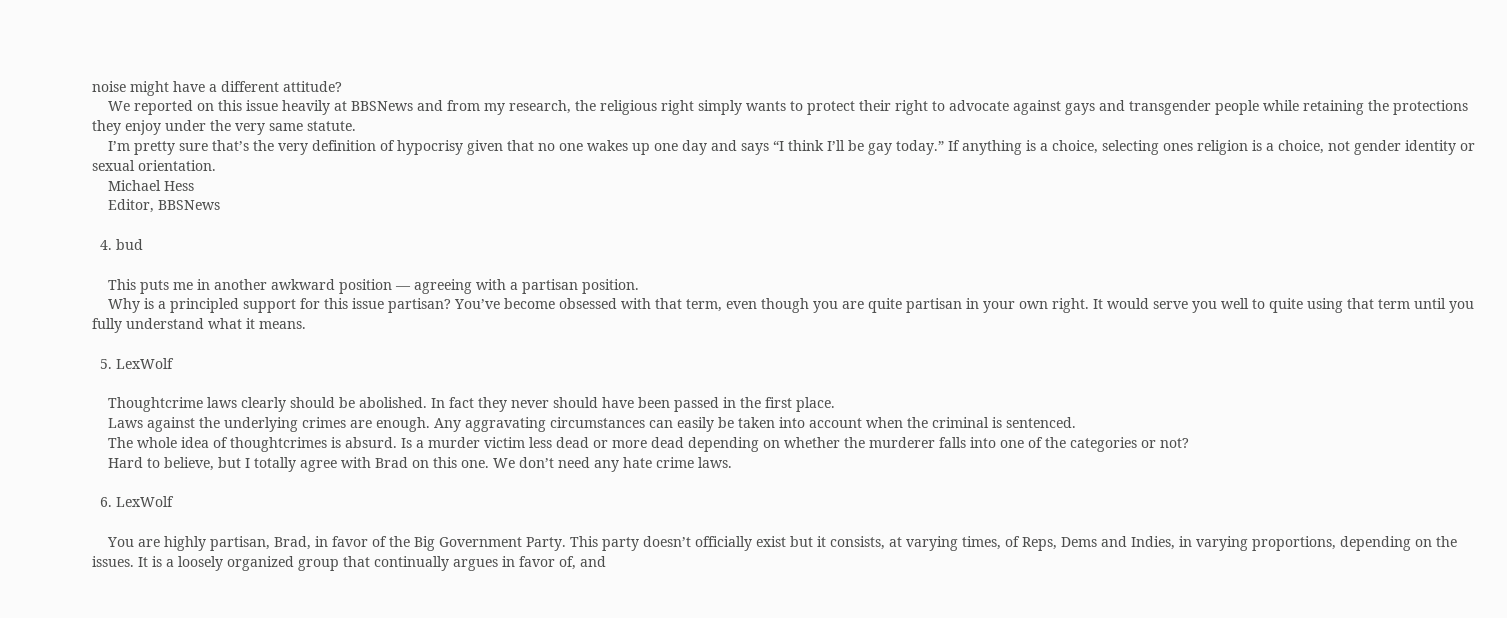noise might have a different attitude?
    We reported on this issue heavily at BBSNews and from my research, the religious right simply wants to protect their right to advocate against gays and transgender people while retaining the protections they enjoy under the very same statute.
    I’m pretty sure that’s the very definition of hypocrisy given that no one wakes up one day and says “I think I’ll be gay today.” If anything is a choice, selecting ones religion is a choice, not gender identity or sexual orientation.
    Michael Hess
    Editor, BBSNews

  4. bud

    This puts me in another awkward position — agreeing with a partisan position.
    Why is a principled support for this issue partisan? You’ve become obsessed with that term, even though you are quite partisan in your own right. It would serve you well to quite using that term until you fully understand what it means.

  5. LexWolf

    Thoughtcrime laws clearly should be abolished. In fact they never should have been passed in the first place.
    Laws against the underlying crimes are enough. Any aggravating circumstances can easily be taken into account when the criminal is sentenced.
    The whole idea of thoughtcrimes is absurd. Is a murder victim less dead or more dead depending on whether the murderer falls into one of the categories or not?
    Hard to believe, but I totally agree with Brad on this one. We don’t need any hate crime laws.

  6. LexWolf

    You are highly partisan, Brad, in favor of the Big Government Party. This party doesn’t officially exist but it consists, at varying times, of Reps, Dems and Indies, in varying proportions, depending on the issues. It is a loosely organized group that continually argues in favor of, and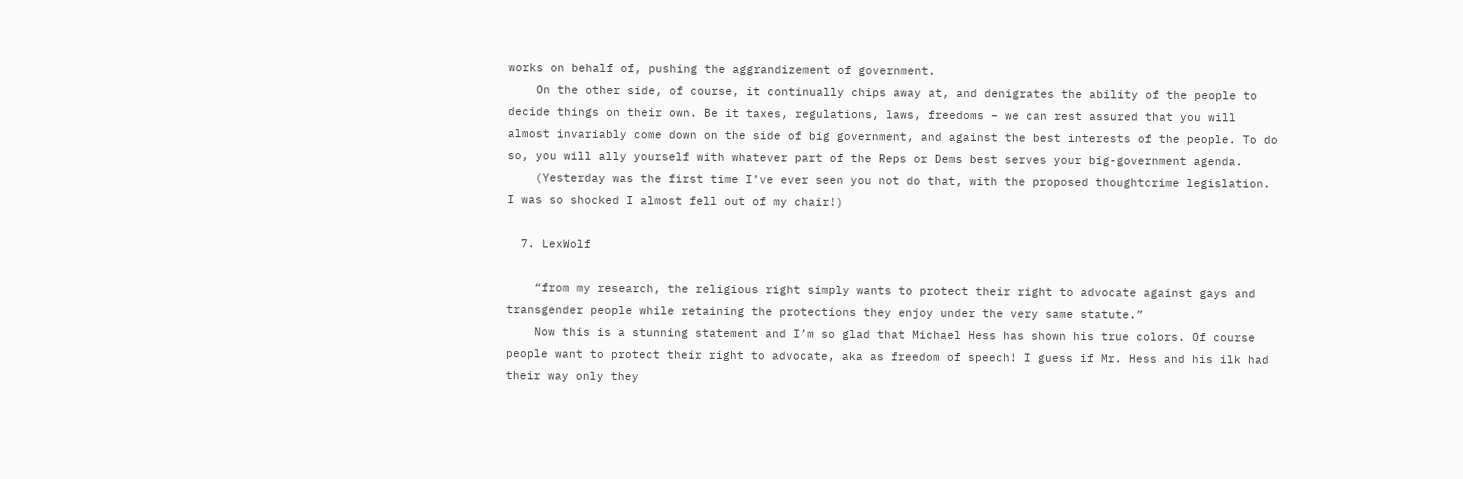works on behalf of, pushing the aggrandizement of government.
    On the other side, of course, it continually chips away at, and denigrates the ability of the people to decide things on their own. Be it taxes, regulations, laws, freedoms – we can rest assured that you will almost invariably come down on the side of big government, and against the best interests of the people. To do so, you will ally yourself with whatever part of the Reps or Dems best serves your big-government agenda.
    (Yesterday was the first time I’ve ever seen you not do that, with the proposed thoughtcrime legislation. I was so shocked I almost fell out of my chair!)

  7. LexWolf

    “from my research, the religious right simply wants to protect their right to advocate against gays and transgender people while retaining the protections they enjoy under the very same statute.”
    Now this is a stunning statement and I’m so glad that Michael Hess has shown his true colors. Of course people want to protect their right to advocate, aka as freedom of speech! I guess if Mr. Hess and his ilk had their way only they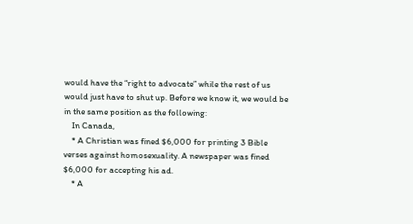would have the “right to advocate” while the rest of us would just have to shut up. Before we know it, we would be in the same position as the following:
    In Canada,
    * A Christian was fined $6,000 for printing 3 Bible verses against homosexuality. A newspaper was fined $6,000 for accepting his ad.
    * A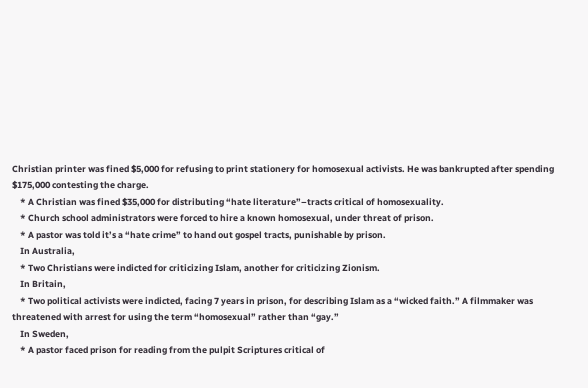Christian printer was fined $5,000 for refusing to print stationery for homosexual activists. He was bankrupted after spending $175,000 contesting the charge.
    * A Christian was fined $35,000 for distributing “hate literature”–tracts critical of homosexuality.
    * Church school administrators were forced to hire a known homosexual, under threat of prison.
    * A pastor was told it’s a “hate crime” to hand out gospel tracts, punishable by prison.
    In Australia,
    * Two Christians were indicted for criticizing Islam, another for criticizing Zionism.
    In Britain,
    * Two political activists were indicted, facing 7 years in prison, for describing Islam as a “wicked faith.” A filmmaker was threatened with arrest for using the term “homosexual” rather than “gay.”
    In Sweden,
    * A pastor faced prison for reading from the pulpit Scriptures critical of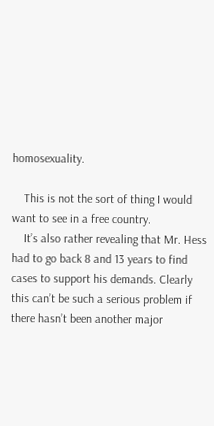homosexuality.

    This is not the sort of thing I would want to see in a free country.
    It’s also rather revealing that Mr. Hess had to go back 8 and 13 years to find cases to support his demands. Clearly this can’t be such a serious problem if there hasn’t been another major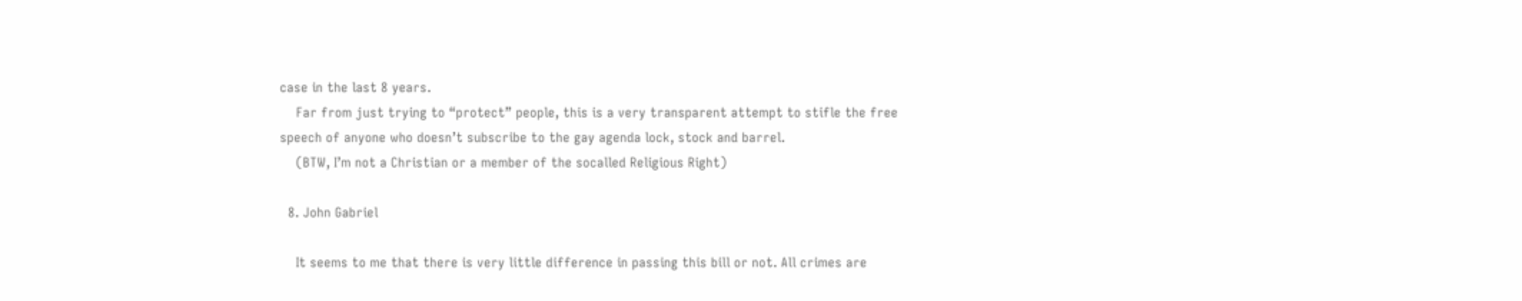case in the last 8 years.
    Far from just trying to “protect” people, this is a very transparent attempt to stifle the free speech of anyone who doesn’t subscribe to the gay agenda lock, stock and barrel.
    (BTW, I’m not a Christian or a member of the socalled Religious Right)

  8. John Gabriel

    It seems to me that there is very little difference in passing this bill or not. All crimes are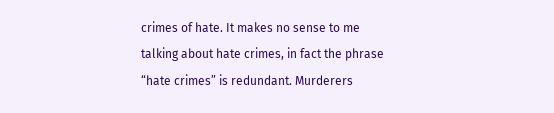crimes of hate. It makes no sense to me talking about hate crimes, in fact the phrase “hate crimes” is redundant. Murderers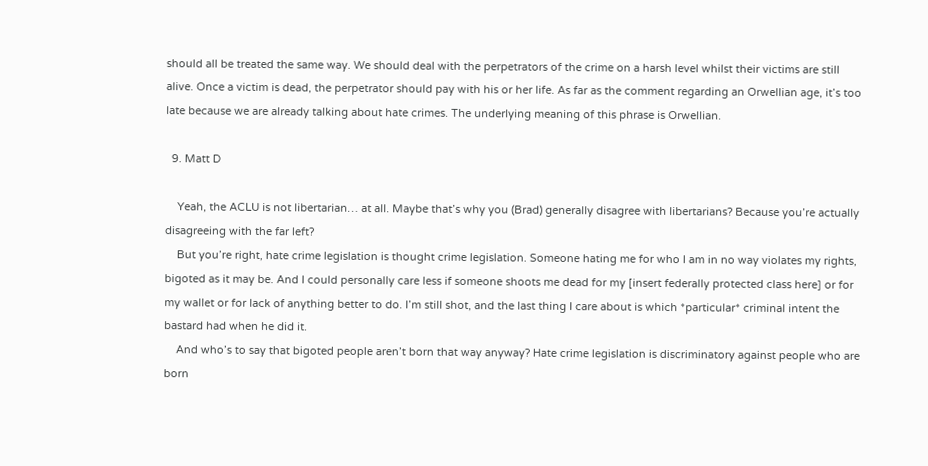should all be treated the same way. We should deal with the perpetrators of the crime on a harsh level whilst their victims are still alive. Once a victim is dead, the perpetrator should pay with his or her life. As far as the comment regarding an Orwellian age, it’s too late because we are already talking about hate crimes. The underlying meaning of this phrase is Orwellian.

  9. Matt D

    Yeah, the ACLU is not libertarian… at all. Maybe that’s why you (Brad) generally disagree with libertarians? Because you’re actually disagreeing with the far left?
    But you’re right, hate crime legislation is thought crime legislation. Someone hating me for who I am in no way violates my rights, bigoted as it may be. And I could personally care less if someone shoots me dead for my [insert federally protected class here] or for my wallet or for lack of anything better to do. I’m still shot, and the last thing I care about is which *particular* criminal intent the bastard had when he did it.
    And who’s to say that bigoted people aren’t born that way anyway? Hate crime legislation is discriminatory against people who are born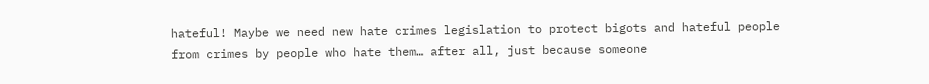hateful! Maybe we need new hate crimes legislation to protect bigots and hateful people from crimes by people who hate them… after all, just because someone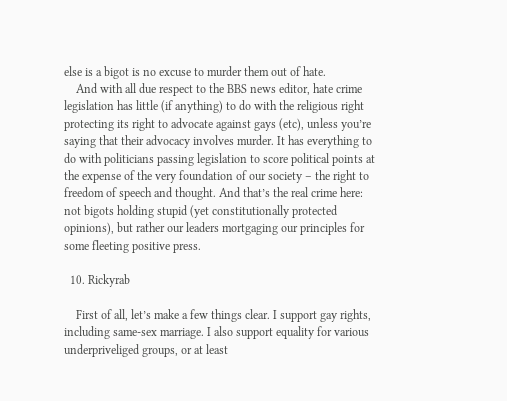else is a bigot is no excuse to murder them out of hate.
    And with all due respect to the BBS news editor, hate crime legislation has little (if anything) to do with the religious right protecting its right to advocate against gays (etc), unless you’re saying that their advocacy involves murder. It has everything to do with politicians passing legislation to score political points at the expense of the very foundation of our society – the right to freedom of speech and thought. And that’s the real crime here: not bigots holding stupid (yet constitutionally protected opinions), but rather our leaders mortgaging our principles for some fleeting positive press.

  10. Rickyrab

    First of all, let’s make a few things clear. I support gay rights, including same-sex marriage. I also support equality for various underpriveliged groups, or at least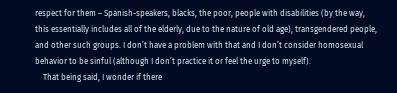respect for them – Spanish-speakers, blacks, the poor, people with disabilities (by the way, this essentially includes all of the elderly, due to the nature of old age), transgendered people, and other such groups. I don’t have a problem with that and I don’t consider homosexual behavior to be sinful (although I don’t practice it or feel the urge to myself).
    That being said, I wonder if there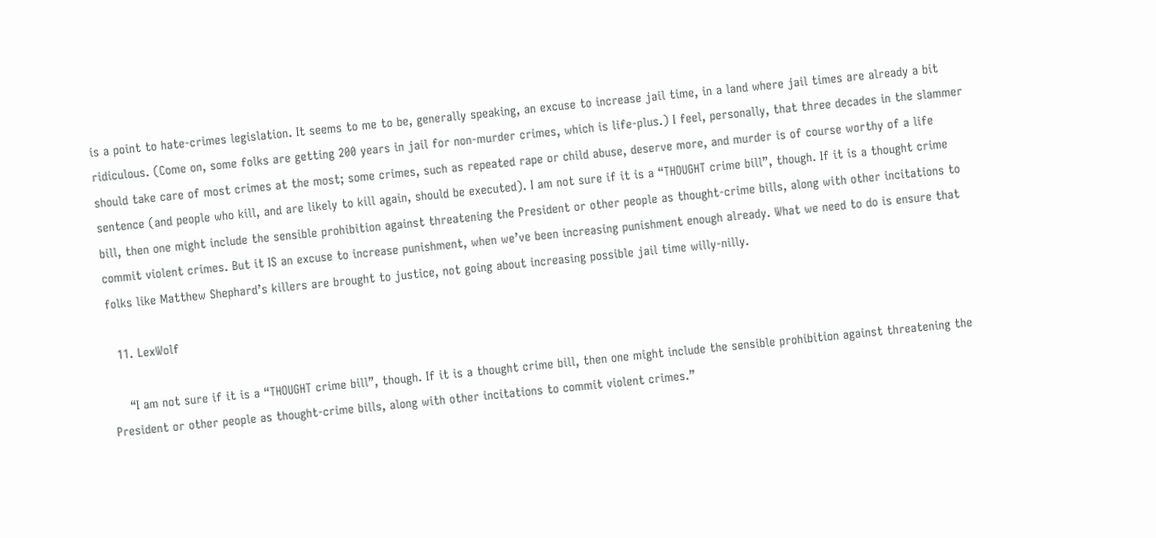is a point to hate-crimes legislation. It seems to me to be, generally speaking, an excuse to increase jail time, in a land where jail times are already a bit ridiculous. (Come on, some folks are getting 200 years in jail for non-murder crimes, which is life-plus.) I feel, personally, that three decades in the slammer should take care of most crimes at the most; some crimes, such as repeated rape or child abuse, deserve more, and murder is of course worthy of a life sentence (and people who kill, and are likely to kill again, should be executed). I am not sure if it is a “THOUGHT crime bill”, though. If it is a thought crime bill, then one might include the sensible prohibition against threatening the President or other people as thought-crime bills, along with other incitations to commit violent crimes. But it IS an excuse to increase punishment, when we’ve been increasing punishment enough already. What we need to do is ensure that folks like Matthew Shephard’s killers are brought to justice, not going about increasing possible jail time willy-nilly.

  11. LexWolf

    “I am not sure if it is a “THOUGHT crime bill”, though. If it is a thought crime bill, then one might include the sensible prohibition against threatening the President or other people as thought-crime bills, along with other incitations to commit violent crimes.”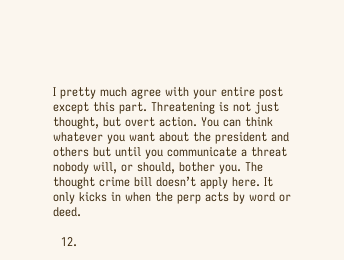I pretty much agree with your entire post except this part. Threatening is not just thought, but overt action. You can think whatever you want about the president and others but until you communicate a threat nobody will, or should, bother you. The thought crime bill doesn’t apply here. It only kicks in when the perp acts by word or deed.

  12.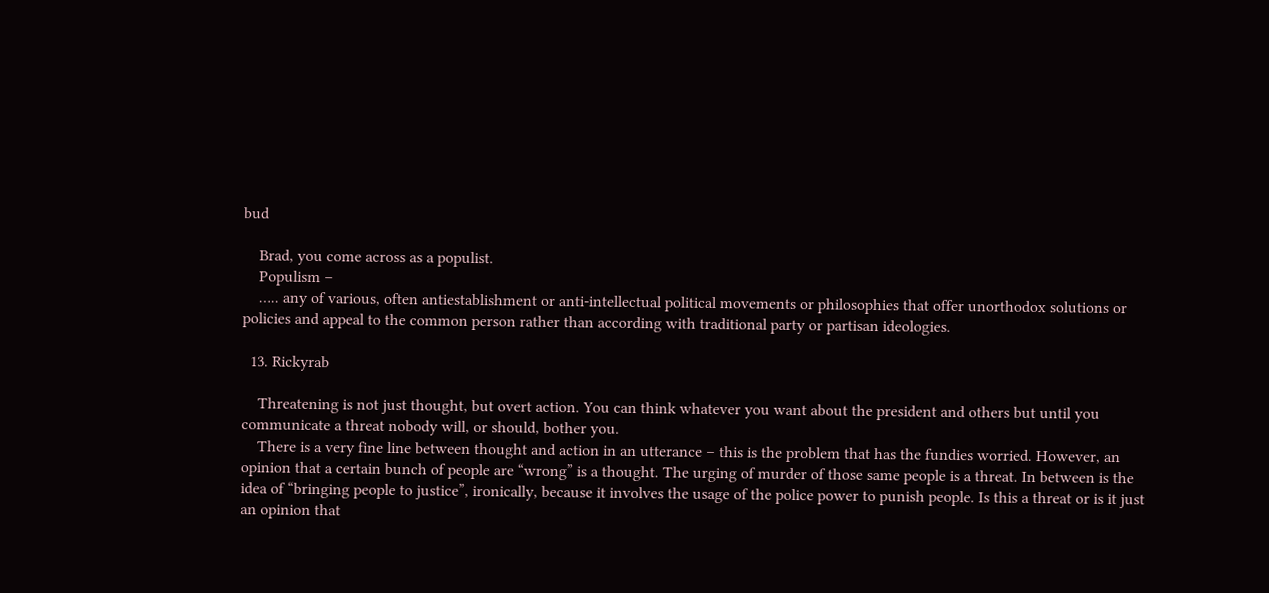bud

    Brad, you come across as a populist.
    Populism –
    ….. any of various, often antiestablishment or anti-intellectual political movements or philosophies that offer unorthodox solutions or policies and appeal to the common person rather than according with traditional party or partisan ideologies.

  13. Rickyrab

    Threatening is not just thought, but overt action. You can think whatever you want about the president and others but until you communicate a threat nobody will, or should, bother you.
    There is a very fine line between thought and action in an utterance – this is the problem that has the fundies worried. However, an opinion that a certain bunch of people are “wrong” is a thought. The urging of murder of those same people is a threat. In between is the idea of “bringing people to justice”, ironically, because it involves the usage of the police power to punish people. Is this a threat or is it just an opinion that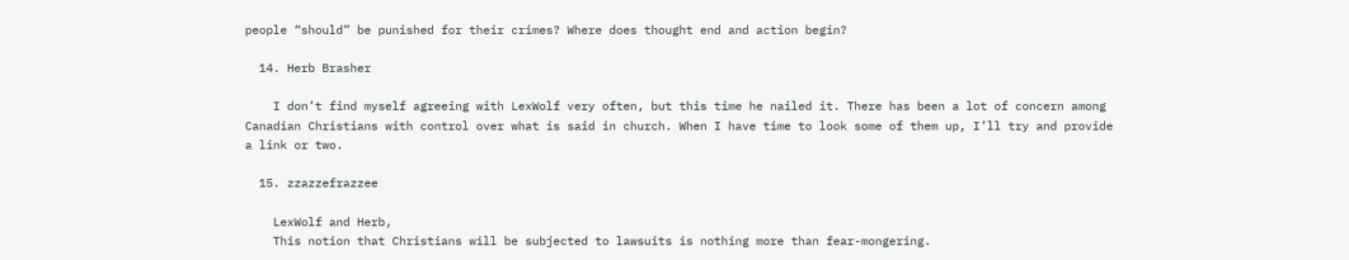people “should” be punished for their crimes? Where does thought end and action begin?

  14. Herb Brasher

    I don’t find myself agreeing with LexWolf very often, but this time he nailed it. There has been a lot of concern among Canadian Christians with control over what is said in church. When I have time to look some of them up, I’ll try and provide a link or two.

  15. zzazzefrazzee

    LexWolf and Herb,
    This notion that Christians will be subjected to lawsuits is nothing more than fear-mongering.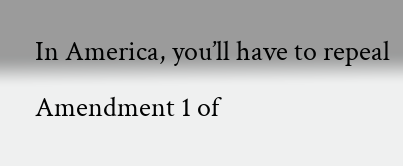In America, you’ll have to repeal Amendment 1 of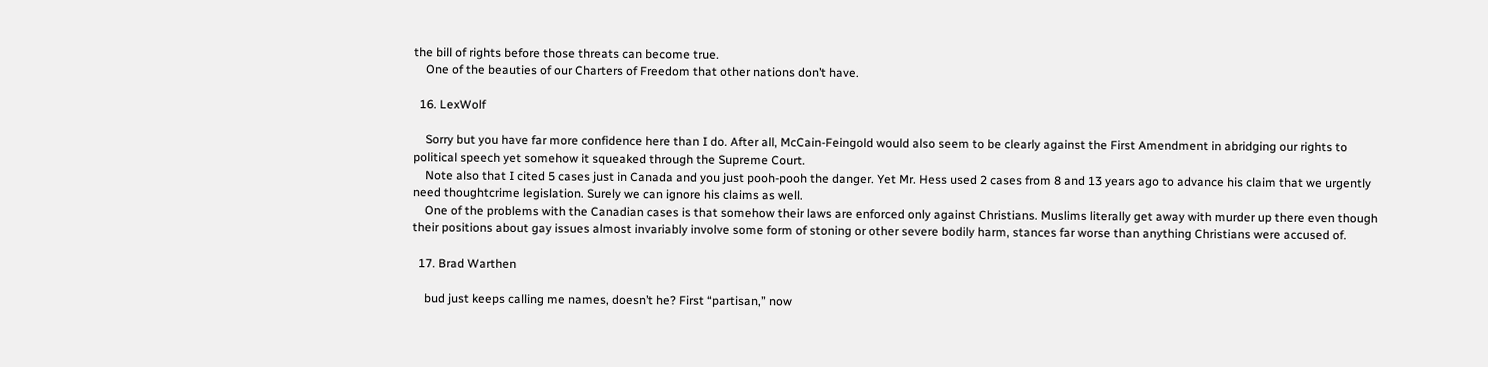the bill of rights before those threats can become true.
    One of the beauties of our Charters of Freedom that other nations don’t have.

  16. LexWolf

    Sorry but you have far more confidence here than I do. After all, McCain-Feingold would also seem to be clearly against the First Amendment in abridging our rights to political speech yet somehow it squeaked through the Supreme Court.
    Note also that I cited 5 cases just in Canada and you just pooh-pooh the danger. Yet Mr. Hess used 2 cases from 8 and 13 years ago to advance his claim that we urgently need thoughtcrime legislation. Surely we can ignore his claims as well.
    One of the problems with the Canadian cases is that somehow their laws are enforced only against Christians. Muslims literally get away with murder up there even though their positions about gay issues almost invariably involve some form of stoning or other severe bodily harm, stances far worse than anything Christians were accused of.

  17. Brad Warthen

    bud just keeps calling me names, doesn’t he? First “partisan,” now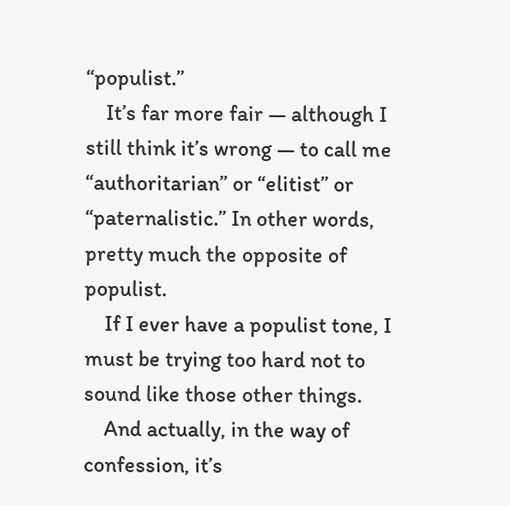“populist.”
    It’s far more fair — although I still think it’s wrong — to call me “authoritarian” or “elitist” or “paternalistic.” In other words, pretty much the opposite of populist.
    If I ever have a populist tone, I must be trying too hard not to sound like those other things.
    And actually, in the way of confession, it’s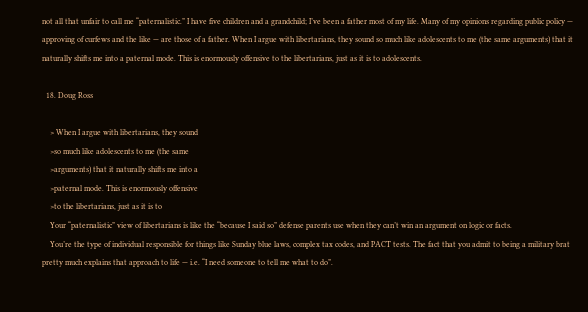not all that unfair to call me “paternalistic.” I have five children and a grandchild; I’ve been a father most of my life. Many of my opinions regarding public policy — approving of curfews and the like — are those of a father. When I argue with libertarians, they sound so much like adolescents to me (the same arguments) that it naturally shifts me into a paternal mode. This is enormously offensive to the libertarians, just as it is to adolescents.

  18. Doug Ross

    > When I argue with libertarians, they sound
    >so much like adolescents to me (the same
    >arguments) that it naturally shifts me into a
    >paternal mode. This is enormously offensive
    >to the libertarians, just as it is to
    Your “paternalistic” view of libertarians is like the “because I said so” defense parents use when they can’t win an argument on logic or facts.
    You’re the type of individual responsible for things like Sunday blue laws, complex tax codes, and PACT tests. The fact that you admit to being a military brat pretty much explains that approach to life — i.e. “I need someone to tell me what to do”.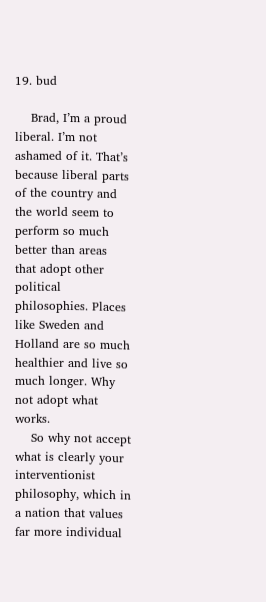19. bud

    Brad, I’m a proud liberal. I’m not ashamed of it. That’s because liberal parts of the country and the world seem to perform so much better than areas that adopt other political philosophies. Places like Sweden and Holland are so much healthier and live so much longer. Why not adopt what works.
    So why not accept what is clearly your interventionist philosophy, which in a nation that values far more individual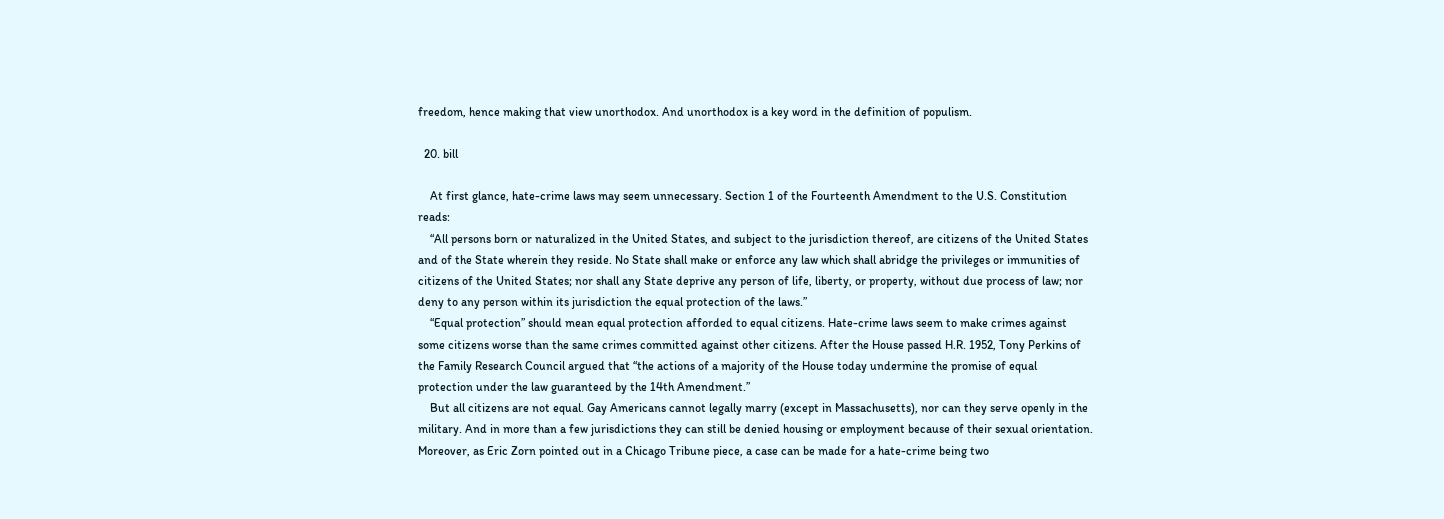freedom, hence making that view unorthodox. And unorthodox is a key word in the definition of populism.

  20. bill

    At first glance, hate-crime laws may seem unnecessary. Section 1 of the Fourteenth Amendment to the U.S. Constitution reads:
    “All persons born or naturalized in the United States, and subject to the jurisdiction thereof, are citizens of the United States and of the State wherein they reside. No State shall make or enforce any law which shall abridge the privileges or immunities of citizens of the United States; nor shall any State deprive any person of life, liberty, or property, without due process of law; nor deny to any person within its jurisdiction the equal protection of the laws.”
    “Equal protection” should mean equal protection afforded to equal citizens. Hate-crime laws seem to make crimes against some citizens worse than the same crimes committed against other citizens. After the House passed H.R. 1952, Tony Perkins of the Family Research Council argued that “the actions of a majority of the House today undermine the promise of equal protection under the law guaranteed by the 14th Amendment.”
    But all citizens are not equal. Gay Americans cannot legally marry (except in Massachusetts), nor can they serve openly in the military. And in more than a few jurisdictions they can still be denied housing or employment because of their sexual orientation. Moreover, as Eric Zorn pointed out in a Chicago Tribune piece, a case can be made for a hate-crime being two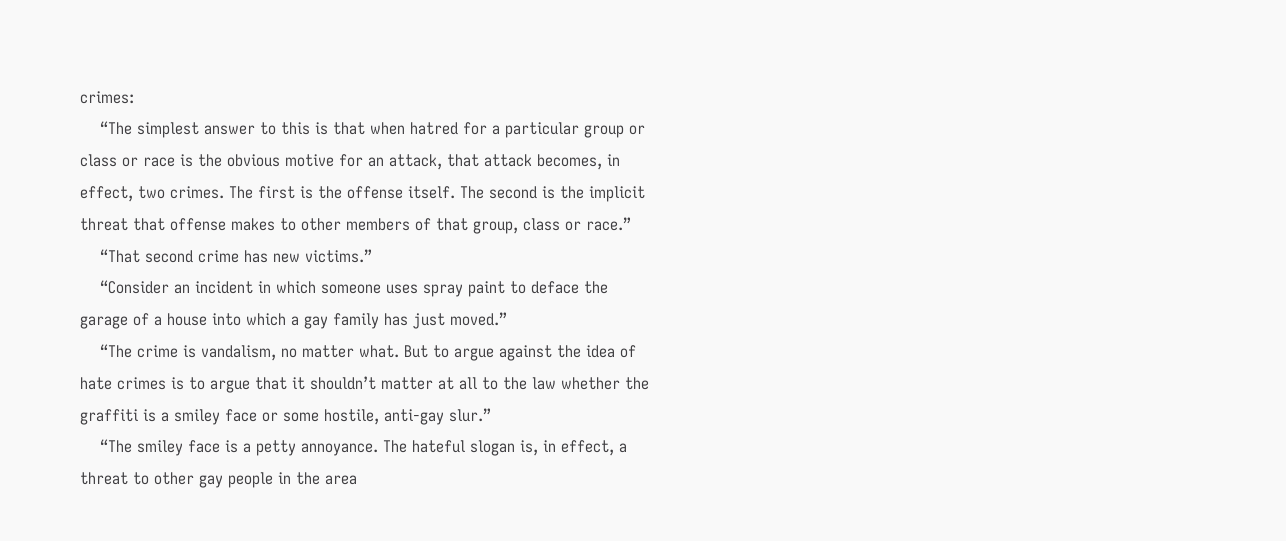crimes:
    “The simplest answer to this is that when hatred for a particular group or class or race is the obvious motive for an attack, that attack becomes, in effect, two crimes. The first is the offense itself. The second is the implicit threat that offense makes to other members of that group, class or race.”
    “That second crime has new victims.”
    “Consider an incident in which someone uses spray paint to deface the garage of a house into which a gay family has just moved.”
    “The crime is vandalism, no matter what. But to argue against the idea of hate crimes is to argue that it shouldn’t matter at all to the law whether the graffiti is a smiley face or some hostile, anti-gay slur.”
    “The smiley face is a petty annoyance. The hateful slogan is, in effect, a threat to other gay people in the area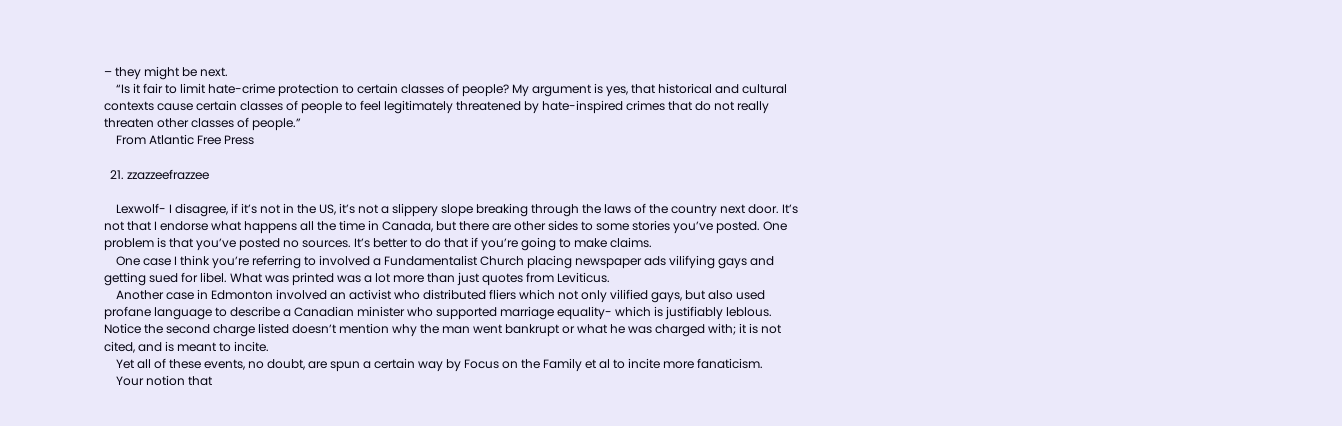– they might be next.
    “Is it fair to limit hate-crime protection to certain classes of people? My argument is yes, that historical and cultural contexts cause certain classes of people to feel legitimately threatened by hate-inspired crimes that do not really threaten other classes of people.”
    From Atlantic Free Press

  21. zzazzeefrazzee

    Lexwolf- I disagree, if it’s not in the US, it’s not a slippery slope breaking through the laws of the country next door. It’s not that I endorse what happens all the time in Canada, but there are other sides to some stories you’ve posted. One problem is that you’ve posted no sources. It’s better to do that if you’re going to make claims.
    One case I think you’re referring to involved a Fundamentalist Church placing newspaper ads vilifying gays and getting sued for libel. What was printed was a lot more than just quotes from Leviticus.
    Another case in Edmonton involved an activist who distributed fliers which not only vilified gays, but also used profane language to describe a Canadian minister who supported marriage equality- which is justifiably leblous. Notice the second charge listed doesn’t mention why the man went bankrupt or what he was charged with; it is not cited, and is meant to incite.
    Yet all of these events, no doubt, are spun a certain way by Focus on the Family et al to incite more fanaticism.
    Your notion that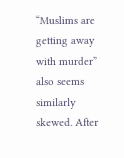“Muslims are getting away with murder” also seems similarly skewed. After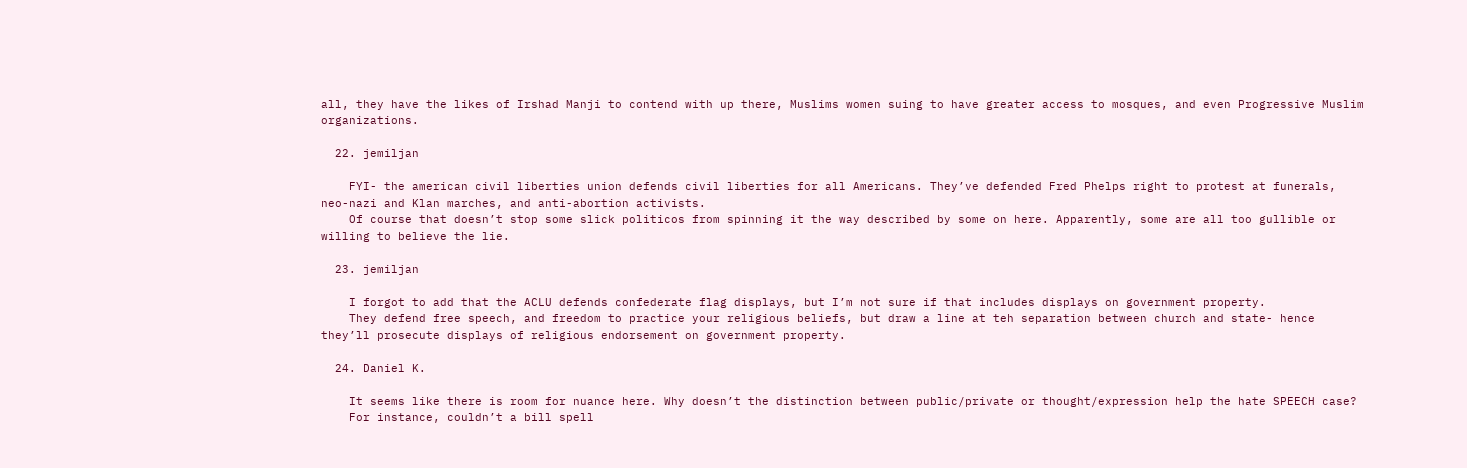all, they have the likes of Irshad Manji to contend with up there, Muslims women suing to have greater access to mosques, and even Progressive Muslim organizations.

  22. jemiljan

    FYI- the american civil liberties union defends civil liberties for all Americans. They’ve defended Fred Phelps right to protest at funerals, neo-nazi and Klan marches, and anti-abortion activists.
    Of course that doesn’t stop some slick politicos from spinning it the way described by some on here. Apparently, some are all too gullible or willing to believe the lie.

  23. jemiljan

    I forgot to add that the ACLU defends confederate flag displays, but I’m not sure if that includes displays on government property.
    They defend free speech, and freedom to practice your religious beliefs, but draw a line at teh separation between church and state- hence they’ll prosecute displays of religious endorsement on government property.

  24. Daniel K.

    It seems like there is room for nuance here. Why doesn’t the distinction between public/private or thought/expression help the hate SPEECH case?
    For instance, couldn’t a bill spell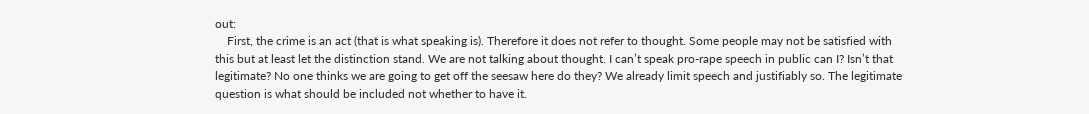out:
    First, the crime is an act (that is what speaking is). Therefore it does not refer to thought. Some people may not be satisfied with this but at least let the distinction stand. We are not talking about thought. I can’t speak pro-rape speech in public can I? Isn’t that legitimate? No one thinks we are going to get off the seesaw here do they? We already limit speech and justifiably so. The legitimate question is what should be included not whether to have it.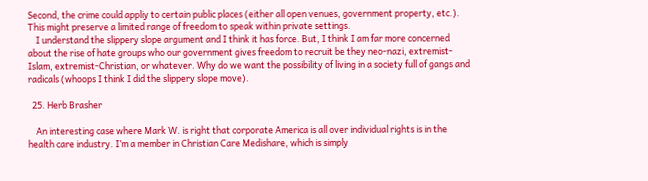Second, the crime could appliy to certain public places (either all open venues, government property, etc.). This might preserve a limited range of freedom to speak within private settings.
    I understand the slippery slope argument and I think it has force. But, I think I am far more concerned about the rise of hate groups who our government gives freedom to recruit be they neo-nazi, extremist-Islam, extremist-Christian, or whatever. Why do we want the possibility of living in a society full of gangs and radicals (whoops I think I did the slippery slope move).

  25. Herb Brasher

    An interesting case where Mark W. is right that corporate America is all over individual rights is in the health care industry. I’m a member in Christian Care Medishare, which is simply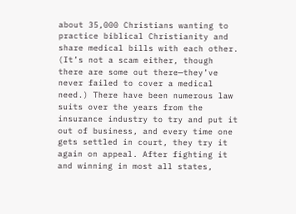about 35,000 Christians wanting to practice biblical Christianity and share medical bills with each other. (It’s not a scam either, though there are some out there—they’ve never failed to cover a medical need.) There have been numerous law suits over the years from the insurance industry to try and put it out of business, and every time one gets settled in court, they try it again on appeal. After fighting it and winning in most all states,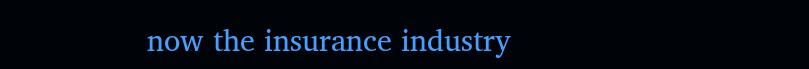now the insurance industry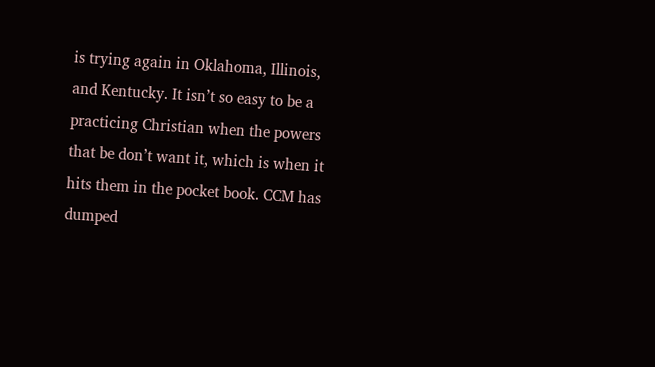is trying again in Oklahoma, Illinois, and Kentucky. It isn’t so easy to be a practicing Christian when the powers that be don’t want it, which is when it hits them in the pocket book. CCM has dumped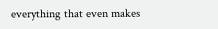everything that even makes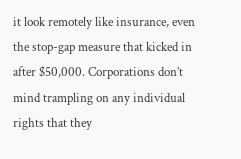it look remotely like insurance, even the stop-gap measure that kicked in after $50,000. Corporations don’t mind trampling on any individual rights that they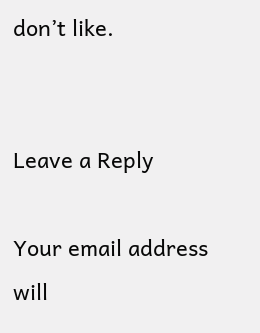don’t like.


Leave a Reply

Your email address will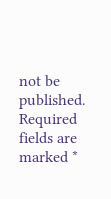not be published. Required fields are marked *